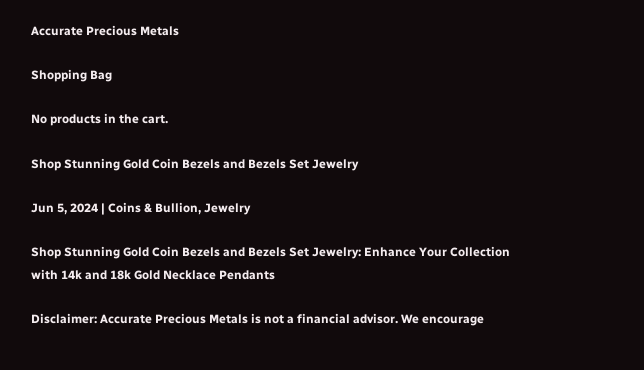Accurate Precious Metals

Shopping Bag

No products in the cart.

Shop Stunning Gold Coin Bezels and Bezels Set Jewelry

Jun 5, 2024 | Coins & Bullion, Jewelry

Shop Stunning Gold Coin Bezels and Bezels Set Jewelry: Enhance Your Collection with 14k and 18k Gold Necklace Pendants

Disclaimer: Accurate Precious Metals is not a financial advisor. We encourage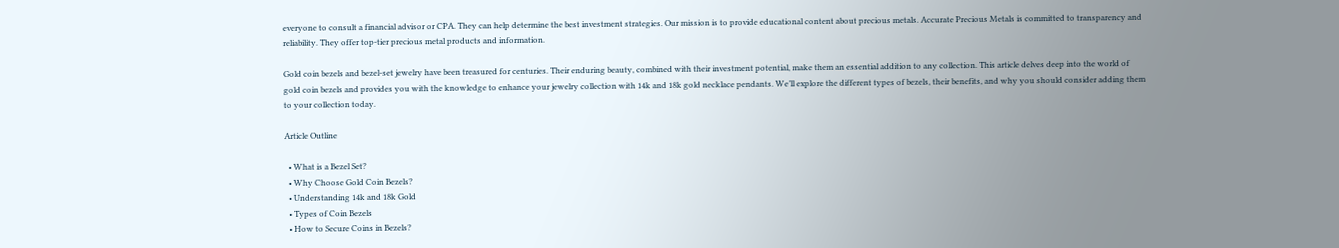everyone to consult a financial advisor or CPA. They can help determine the best investment strategies. Our mission is to provide educational content about precious metals. Accurate Precious Metals is committed to transparency and reliability. They offer top-tier precious metal products and information.

Gold coin bezels and bezel-set jewelry have been treasured for centuries. Their enduring beauty, combined with their investment potential, make them an essential addition to any collection. This article delves deep into the world of gold coin bezels and provides you with the knowledge to enhance your jewelry collection with 14k and 18k gold necklace pendants. We’ll explore the different types of bezels, their benefits, and why you should consider adding them to your collection today.

Article Outline

  • What is a Bezel Set?
  • Why Choose Gold Coin Bezels?
  • Understanding 14k and 18k Gold
  • Types of Coin Bezels
  • How to Secure Coins in Bezels?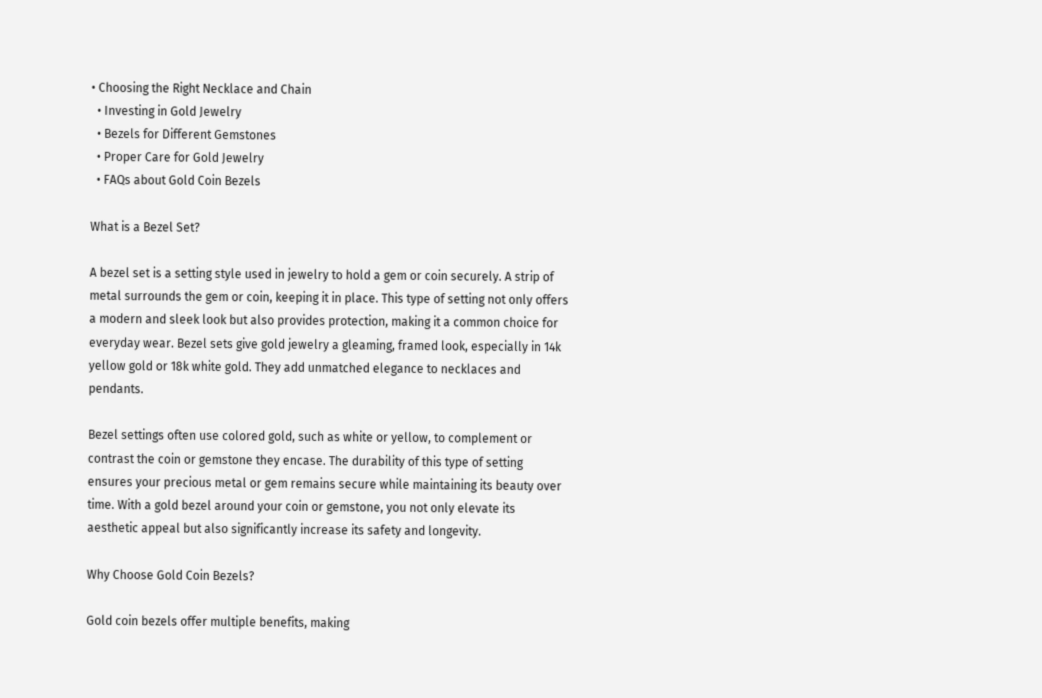• Choosing the Right Necklace and Chain
  • Investing in Gold Jewelry
  • Bezels for Different Gemstones
  • Proper Care for Gold Jewelry
  • FAQs about Gold Coin Bezels

What is a Bezel Set?

A bezel set is a setting style used in jewelry to hold a gem or coin securely. A strip of metal surrounds the gem or coin, keeping it in place. This type of setting not only offers a modern and sleek look but also provides protection, making it a common choice for everyday wear. Bezel sets give gold jewelry a gleaming, framed look, especially in 14k yellow gold or 18k white gold. They add unmatched elegance to necklaces and pendants.

Bezel settings often use colored gold, such as white or yellow, to complement or contrast the coin or gemstone they encase. The durability of this type of setting ensures your precious metal or gem remains secure while maintaining its beauty over time. With a gold bezel around your coin or gemstone, you not only elevate its aesthetic appeal but also significantly increase its safety and longevity.

Why Choose Gold Coin Bezels?

Gold coin bezels offer multiple benefits, making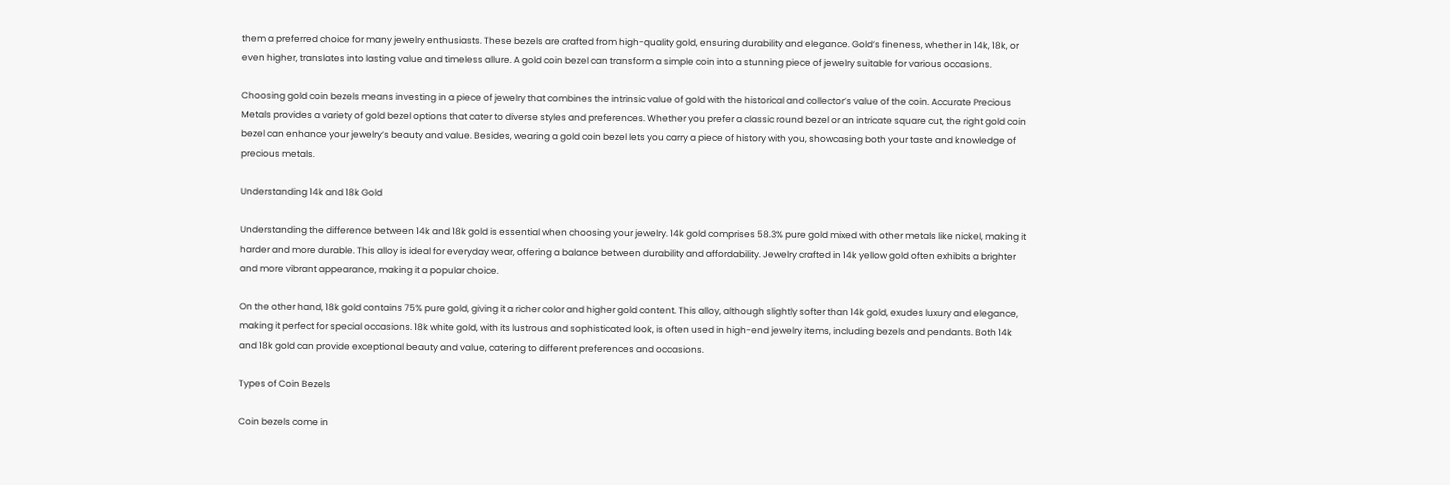them a preferred choice for many jewelry enthusiasts. These bezels are crafted from high-quality gold, ensuring durability and elegance. Gold’s fineness, whether in 14k, 18k, or even higher, translates into lasting value and timeless allure. A gold coin bezel can transform a simple coin into a stunning piece of jewelry suitable for various occasions.

Choosing gold coin bezels means investing in a piece of jewelry that combines the intrinsic value of gold with the historical and collector’s value of the coin. Accurate Precious Metals provides a variety of gold bezel options that cater to diverse styles and preferences. Whether you prefer a classic round bezel or an intricate square cut, the right gold coin bezel can enhance your jewelry’s beauty and value. Besides, wearing a gold coin bezel lets you carry a piece of history with you, showcasing both your taste and knowledge of precious metals.

Understanding 14k and 18k Gold

Understanding the difference between 14k and 18k gold is essential when choosing your jewelry. 14k gold comprises 58.3% pure gold mixed with other metals like nickel, making it harder and more durable. This alloy is ideal for everyday wear, offering a balance between durability and affordability. Jewelry crafted in 14k yellow gold often exhibits a brighter and more vibrant appearance, making it a popular choice.

On the other hand, 18k gold contains 75% pure gold, giving it a richer color and higher gold content. This alloy, although slightly softer than 14k gold, exudes luxury and elegance, making it perfect for special occasions. 18k white gold, with its lustrous and sophisticated look, is often used in high-end jewelry items, including bezels and pendants. Both 14k and 18k gold can provide exceptional beauty and value, catering to different preferences and occasions.

Types of Coin Bezels

Coin bezels come in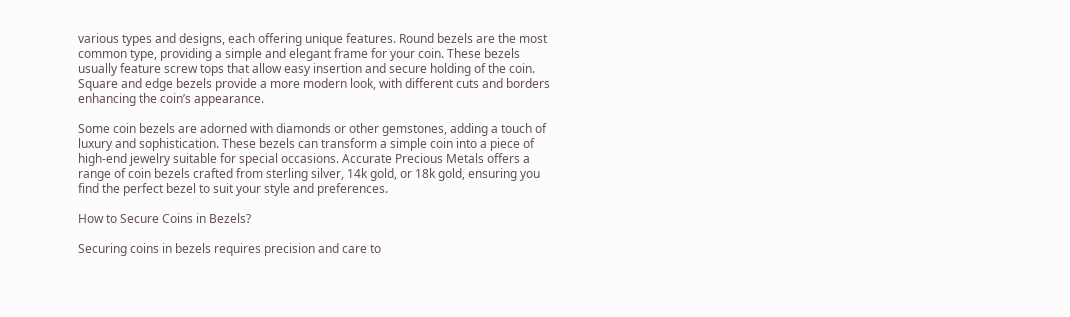various types and designs, each offering unique features. Round bezels are the most common type, providing a simple and elegant frame for your coin. These bezels usually feature screw tops that allow easy insertion and secure holding of the coin. Square and edge bezels provide a more modern look, with different cuts and borders enhancing the coin’s appearance.

Some coin bezels are adorned with diamonds or other gemstones, adding a touch of luxury and sophistication. These bezels can transform a simple coin into a piece of high-end jewelry suitable for special occasions. Accurate Precious Metals offers a range of coin bezels crafted from sterling silver, 14k gold, or 18k gold, ensuring you find the perfect bezel to suit your style and preferences.

How to Secure Coins in Bezels?

Securing coins in bezels requires precision and care to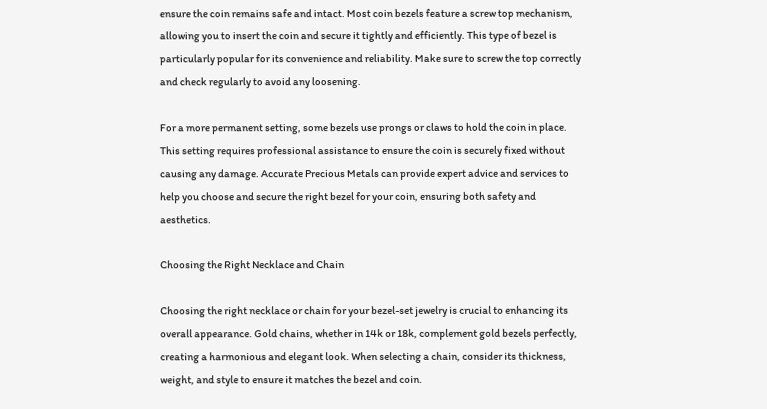ensure the coin remains safe and intact. Most coin bezels feature a screw top mechanism, allowing you to insert the coin and secure it tightly and efficiently. This type of bezel is particularly popular for its convenience and reliability. Make sure to screw the top correctly and check regularly to avoid any loosening.

For a more permanent setting, some bezels use prongs or claws to hold the coin in place. This setting requires professional assistance to ensure the coin is securely fixed without causing any damage. Accurate Precious Metals can provide expert advice and services to help you choose and secure the right bezel for your coin, ensuring both safety and aesthetics.

Choosing the Right Necklace and Chain

Choosing the right necklace or chain for your bezel-set jewelry is crucial to enhancing its overall appearance. Gold chains, whether in 14k or 18k, complement gold bezels perfectly, creating a harmonious and elegant look. When selecting a chain, consider its thickness, weight, and style to ensure it matches the bezel and coin.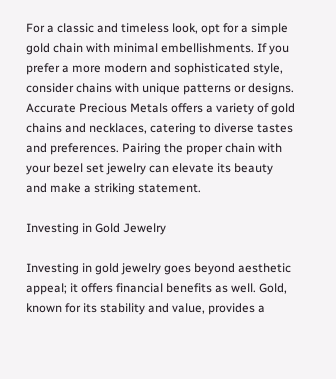For a classic and timeless look, opt for a simple gold chain with minimal embellishments. If you prefer a more modern and sophisticated style, consider chains with unique patterns or designs. Accurate Precious Metals offers a variety of gold chains and necklaces, catering to diverse tastes and preferences. Pairing the proper chain with your bezel set jewelry can elevate its beauty and make a striking statement.

Investing in Gold Jewelry

Investing in gold jewelry goes beyond aesthetic appeal; it offers financial benefits as well. Gold, known for its stability and value, provides a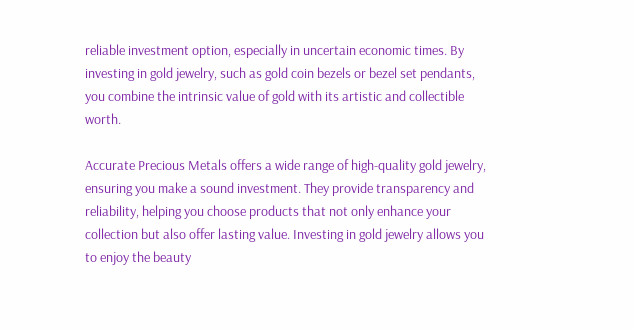reliable investment option, especially in uncertain economic times. By investing in gold jewelry, such as gold coin bezels or bezel set pendants, you combine the intrinsic value of gold with its artistic and collectible worth.

Accurate Precious Metals offers a wide range of high-quality gold jewelry, ensuring you make a sound investment. They provide transparency and reliability, helping you choose products that not only enhance your collection but also offer lasting value. Investing in gold jewelry allows you to enjoy the beauty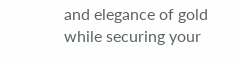and elegance of gold while securing your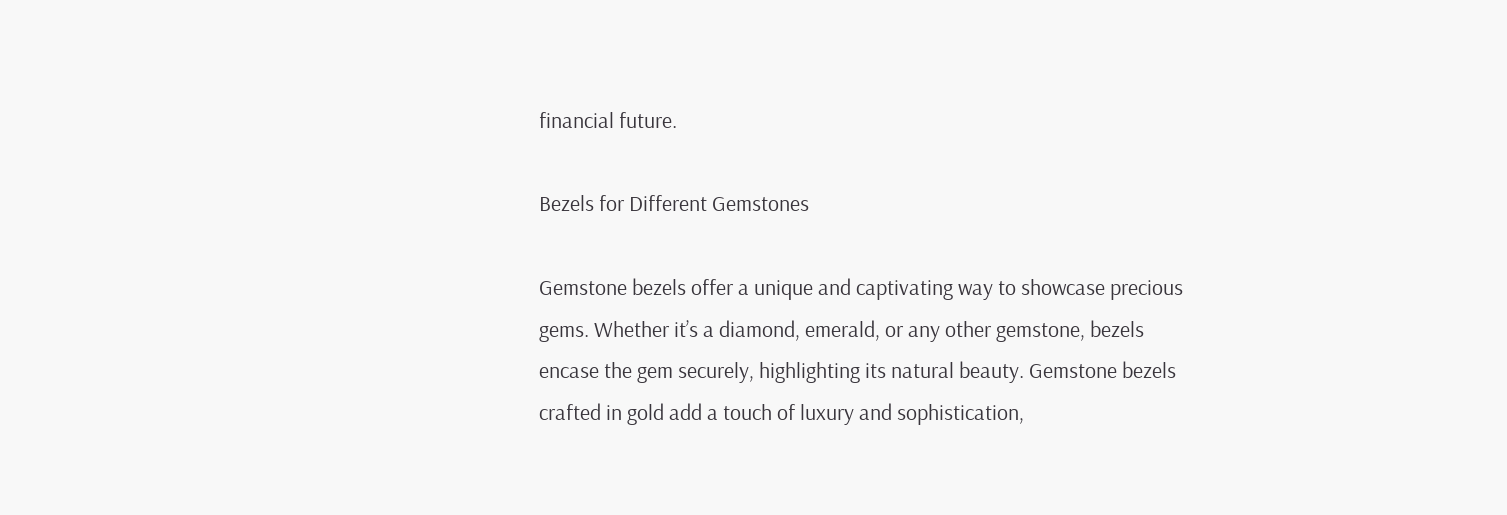financial future.

Bezels for Different Gemstones

Gemstone bezels offer a unique and captivating way to showcase precious gems. Whether it’s a diamond, emerald, or any other gemstone, bezels encase the gem securely, highlighting its natural beauty. Gemstone bezels crafted in gold add a touch of luxury and sophistication,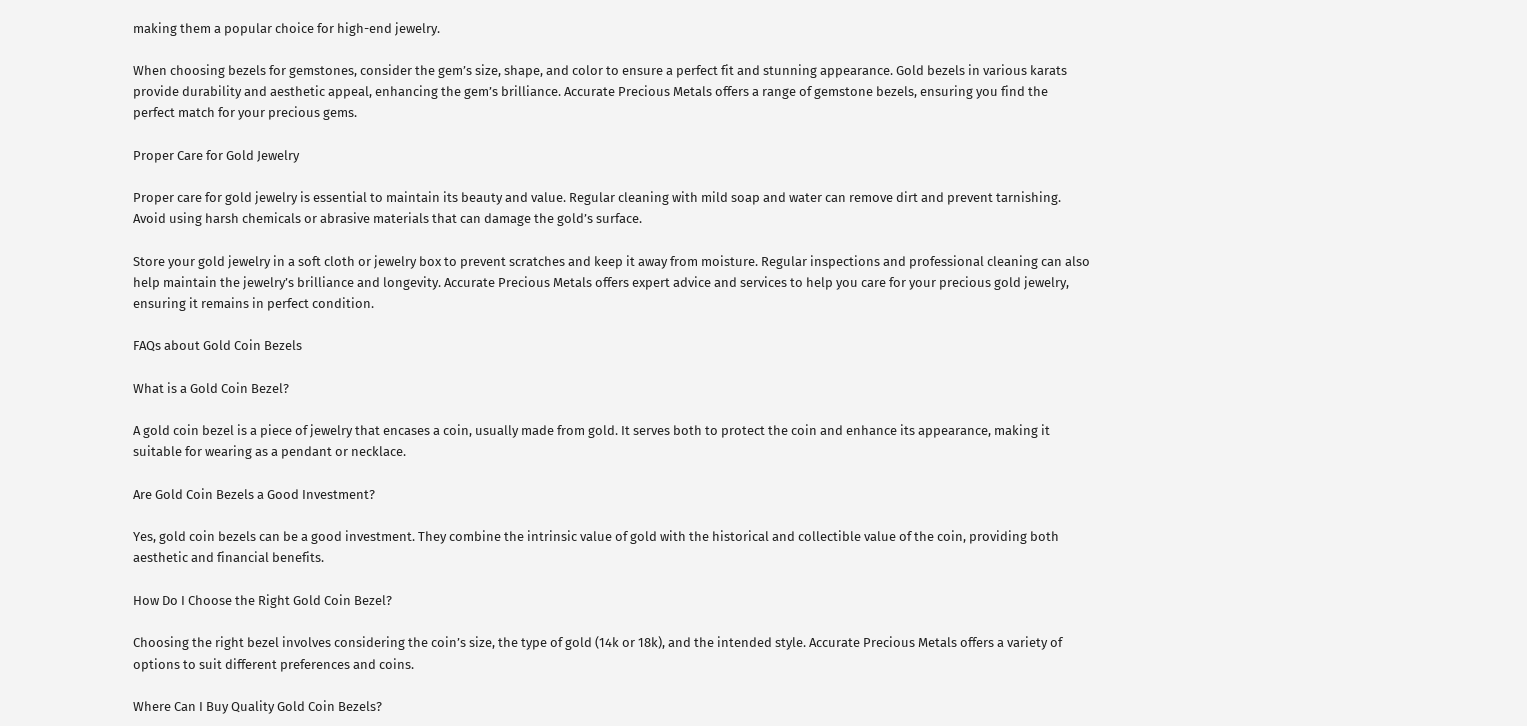making them a popular choice for high-end jewelry.

When choosing bezels for gemstones, consider the gem’s size, shape, and color to ensure a perfect fit and stunning appearance. Gold bezels in various karats provide durability and aesthetic appeal, enhancing the gem’s brilliance. Accurate Precious Metals offers a range of gemstone bezels, ensuring you find the perfect match for your precious gems.

Proper Care for Gold Jewelry

Proper care for gold jewelry is essential to maintain its beauty and value. Regular cleaning with mild soap and water can remove dirt and prevent tarnishing. Avoid using harsh chemicals or abrasive materials that can damage the gold’s surface.

Store your gold jewelry in a soft cloth or jewelry box to prevent scratches and keep it away from moisture. Regular inspections and professional cleaning can also help maintain the jewelry’s brilliance and longevity. Accurate Precious Metals offers expert advice and services to help you care for your precious gold jewelry, ensuring it remains in perfect condition.

FAQs about Gold Coin Bezels

What is a Gold Coin Bezel?

A gold coin bezel is a piece of jewelry that encases a coin, usually made from gold. It serves both to protect the coin and enhance its appearance, making it suitable for wearing as a pendant or necklace.

Are Gold Coin Bezels a Good Investment?

Yes, gold coin bezels can be a good investment. They combine the intrinsic value of gold with the historical and collectible value of the coin, providing both aesthetic and financial benefits.

How Do I Choose the Right Gold Coin Bezel?

Choosing the right bezel involves considering the coin’s size, the type of gold (14k or 18k), and the intended style. Accurate Precious Metals offers a variety of options to suit different preferences and coins.

Where Can I Buy Quality Gold Coin Bezels?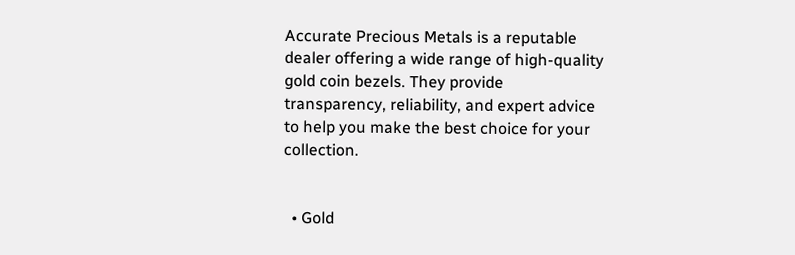Accurate Precious Metals is a reputable dealer offering a wide range of high-quality gold coin bezels. They provide transparency, reliability, and expert advice to help you make the best choice for your collection.


  • Gold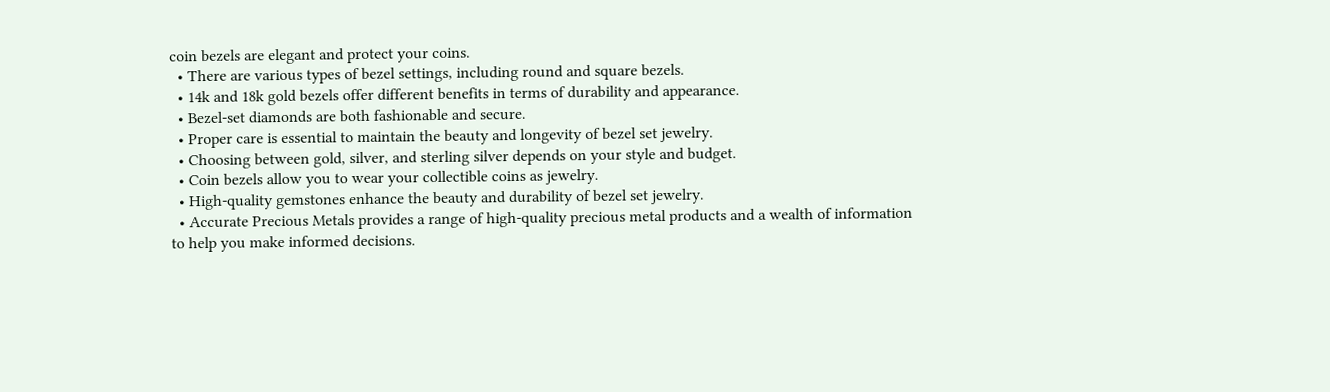coin bezels are elegant and protect your coins.
  • There are various types of bezel settings, including round and square bezels.
  • 14k and 18k gold bezels offer different benefits in terms of durability and appearance.
  • Bezel-set diamonds are both fashionable and secure.
  • Proper care is essential to maintain the beauty and longevity of bezel set jewelry.
  • Choosing between gold, silver, and sterling silver depends on your style and budget.
  • Coin bezels allow you to wear your collectible coins as jewelry.
  • High-quality gemstones enhance the beauty and durability of bezel set jewelry.
  • Accurate Precious Metals provides a range of high-quality precious metal products and a wealth of information to help you make informed decisions.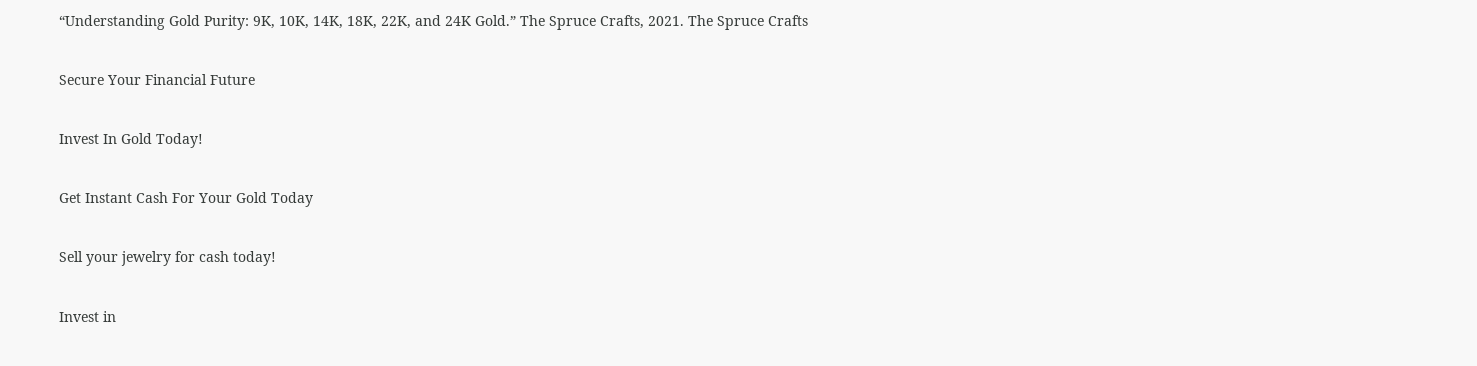“Understanding Gold Purity: 9K, 10K, 14K, 18K, 22K, and 24K Gold.” The Spruce Crafts, 2021. The Spruce Crafts

Secure Your Financial Future

Invest In Gold Today!

Get Instant Cash For Your Gold Today

Sell your jewelry for cash today!

Invest in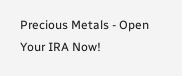Precious Metals - Open Your IRA Now!